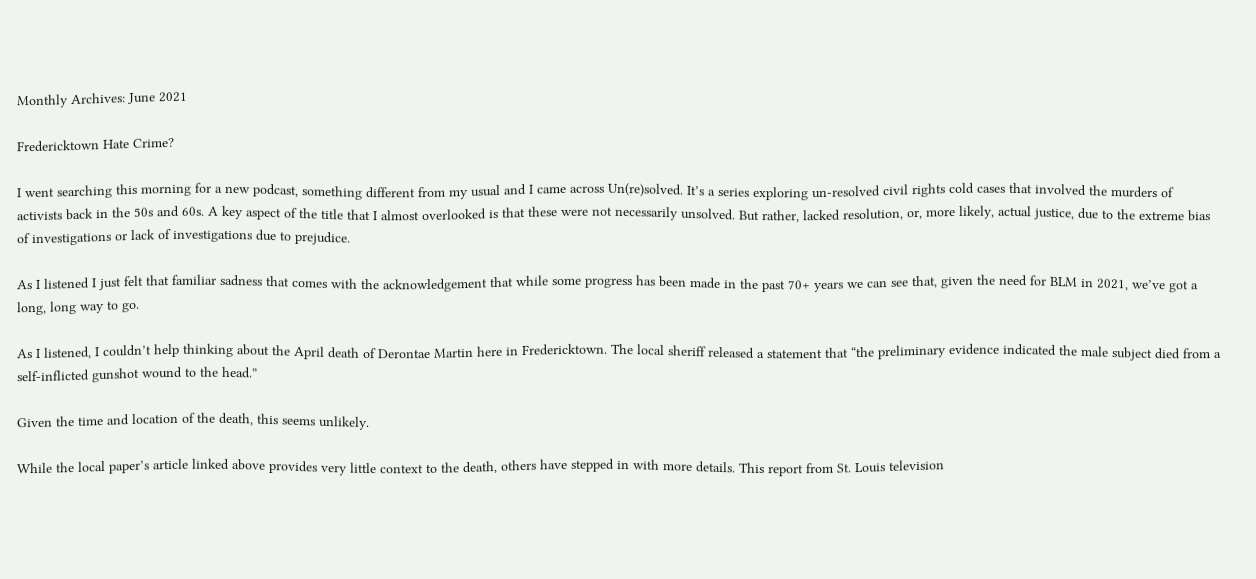Monthly Archives: June 2021

Fredericktown Hate Crime?

I went searching this morning for a new podcast, something different from my usual and I came across Un(re)solved. It’s a series exploring un-resolved civil rights cold cases that involved the murders of activists back in the 50s and 60s. A key aspect of the title that I almost overlooked is that these were not necessarily unsolved. But rather, lacked resolution, or, more likely, actual justice, due to the extreme bias of investigations or lack of investigations due to prejudice.

As I listened I just felt that familiar sadness that comes with the acknowledgement that while some progress has been made in the past 70+ years we can see that, given the need for BLM in 2021, we’ve got a long, long way to go.

As I listened, I couldn’t help thinking about the April death of Derontae Martin here in Fredericktown. The local sheriff released a statement that “the preliminary evidence indicated the male subject died from a self-inflicted gunshot wound to the head.”

Given the time and location of the death, this seems unlikely.

While the local paper’s article linked above provides very little context to the death, others have stepped in with more details. This report from St. Louis television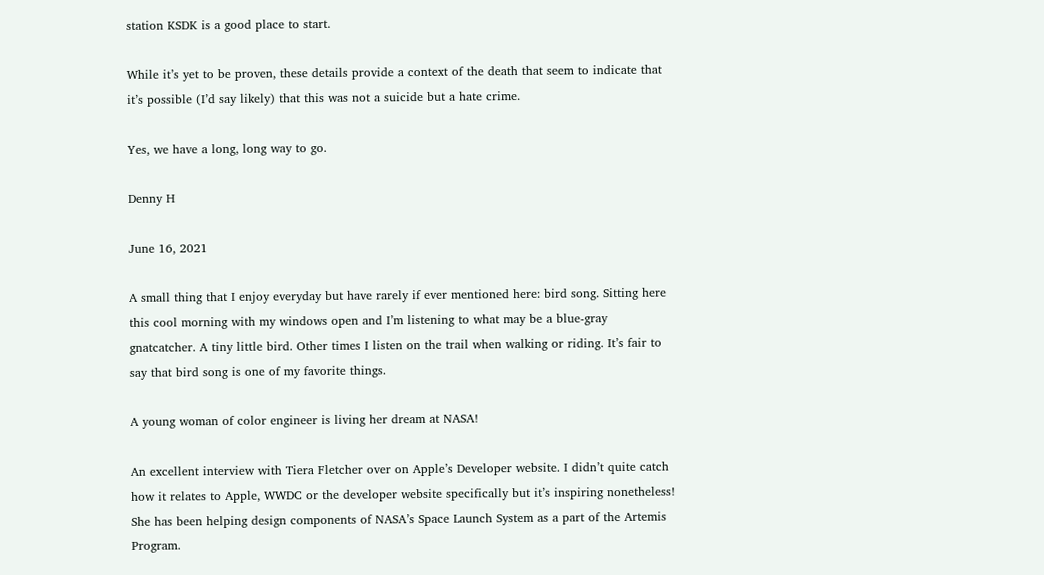station KSDK is a good place to start.

While it’s yet to be proven, these details provide a context of the death that seem to indicate that it’s possible (I’d say likely) that this was not a suicide but a hate crime.

Yes, we have a long, long way to go.

Denny H

June 16, 2021

A small thing that I enjoy everyday but have rarely if ever mentioned here: bird song. Sitting here this cool morning with my windows open and I’m listening to what may be a blue-gray gnatcatcher. A tiny little bird. Other times I listen on the trail when walking or riding. It’s fair to say that bird song is one of my favorite things.

A young woman of color engineer is living her dream at NASA!

An excellent interview with Tiera Fletcher over on Apple’s Developer website. I didn’t quite catch how it relates to Apple, WWDC or the developer website specifically but it’s inspiring nonetheless! She has been helping design components of NASA’s Space Launch System as a part of the Artemis Program.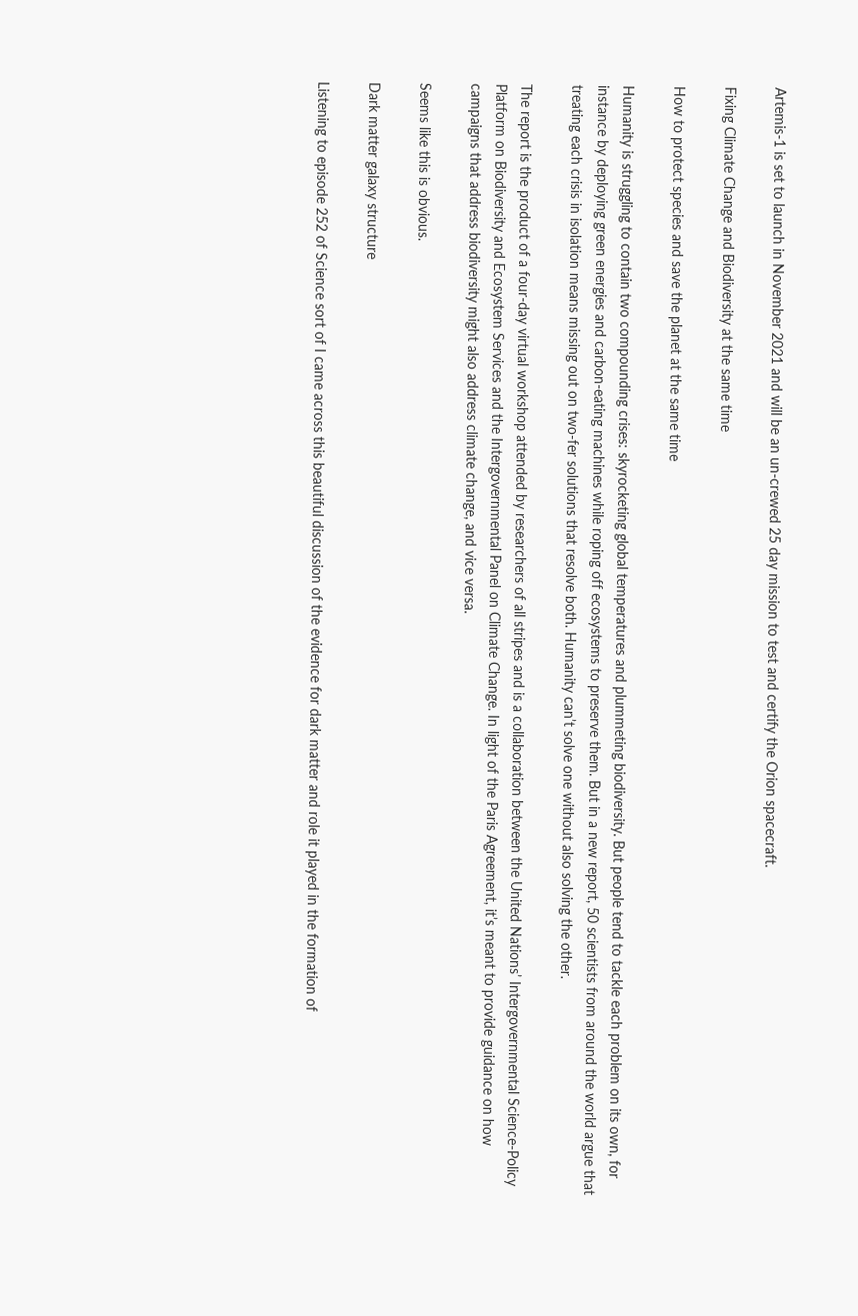Artemis-1 is set to launch in November 2021 and will be an un-crewed 25 day mission to test and certify the Orion spacecraft.

Fixing Climate Change and Biodiversity at the same time

How to protect species and save the planet at the same time

Humanity is struggling to contain two compounding crises: skyrocketing global temperatures and plummeting biodiversity. But people tend to tackle each problem on its own, for instance by deploying green energies and carbon-eating machines while roping off ecosystems to preserve them. But in a new report, 50 scientists from around the world argue that treating each crisis in isolation means missing out on two-fer solutions that resolve both. Humanity can’t solve one without also solving the other.

The report is the product of a four-day virtual workshop attended by researchers of all stripes and is a collaboration between the United Nations’ Intergovernmental Science-Policy Platform on Biodiversity and Ecosystem Services and the Intergovernmental Panel on Climate Change. In light of the Paris Agreement, it’s meant to provide guidance on how campaigns that address biodiversity might also address climate change, and vice versa.

Seems like this is obvious.

Dark matter galaxy structure

Listening to episode 252 of Science sort of I came across this beautiful discussion of the evidence for dark matter and role it played in the formation of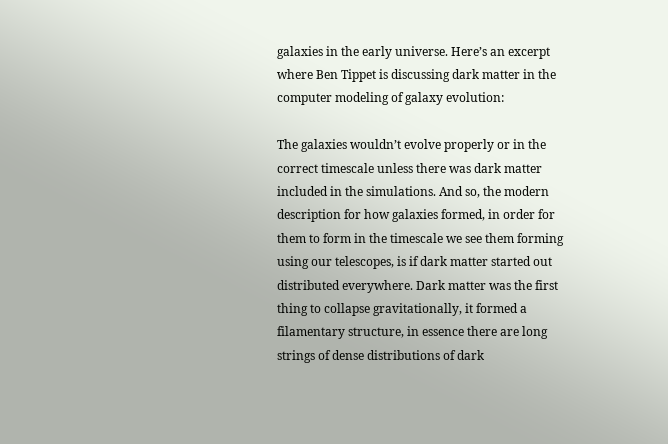galaxies in the early universe. Here’s an excerpt where Ben Tippet is discussing dark matter in the computer modeling of galaxy evolution:

The galaxies wouldn’t evolve properly or in the correct timescale unless there was dark matter included in the simulations. And so, the modern description for how galaxies formed, in order for them to form in the timescale we see them forming using our telescopes, is if dark matter started out distributed everywhere. Dark matter was the first thing to collapse gravitationally, it formed a filamentary structure, in essence there are long strings of dense distributions of dark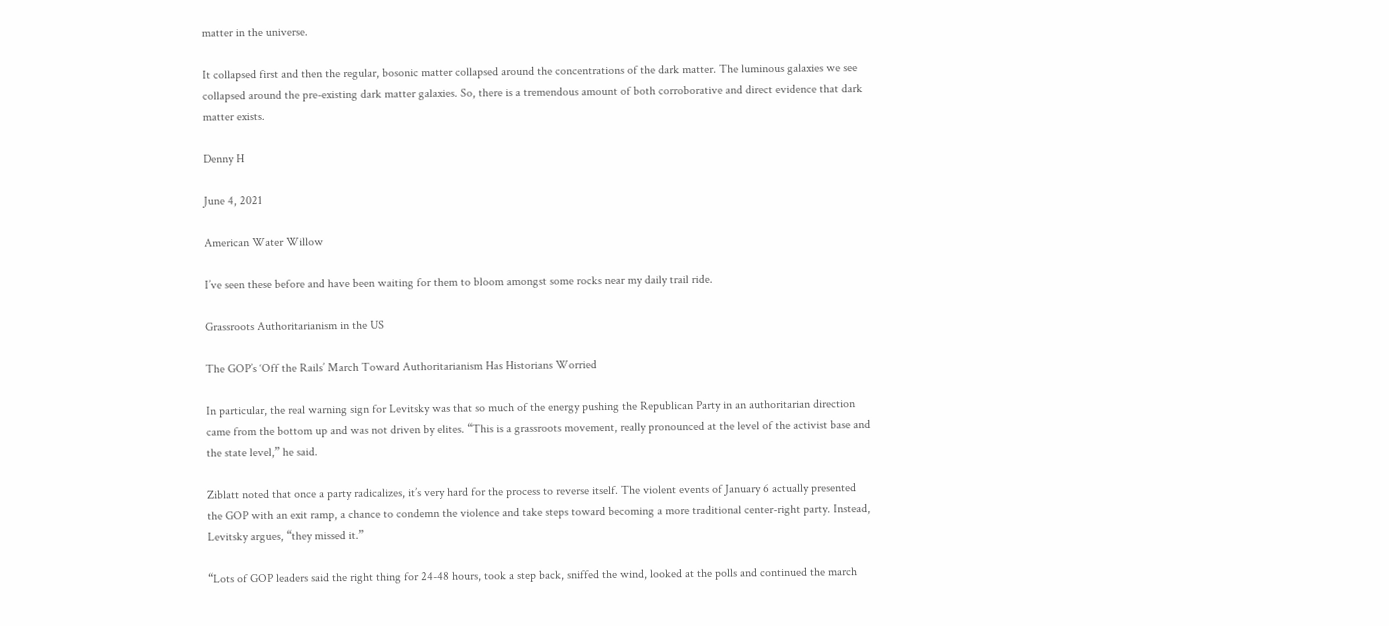matter in the universe.

It collapsed first and then the regular, bosonic matter collapsed around the concentrations of the dark matter. The luminous galaxies we see collapsed around the pre-existing dark matter galaxies. So, there is a tremendous amount of both corroborative and direct evidence that dark matter exists.

Denny H

June 4, 2021

American Water Willow

I’ve seen these before and have been waiting for them to bloom amongst some rocks near my daily trail ride.

Grassroots Authoritarianism in the US

The GOP’s ‘Off the Rails’ March Toward Authoritarianism Has Historians Worried

In particular, the real warning sign for Levitsky was that so much of the energy pushing the Republican Party in an authoritarian direction came from the bottom up and was not driven by elites. “This is a grassroots movement, really pronounced at the level of the activist base and the state level,” he said.

Ziblatt noted that once a party radicalizes, it’s very hard for the process to reverse itself. The violent events of January 6 actually presented the GOP with an exit ramp, a chance to condemn the violence and take steps toward becoming a more traditional center-right party. Instead, Levitsky argues, “they missed it.”

“Lots of GOP leaders said the right thing for 24-48 hours, took a step back, sniffed the wind, looked at the polls and continued the march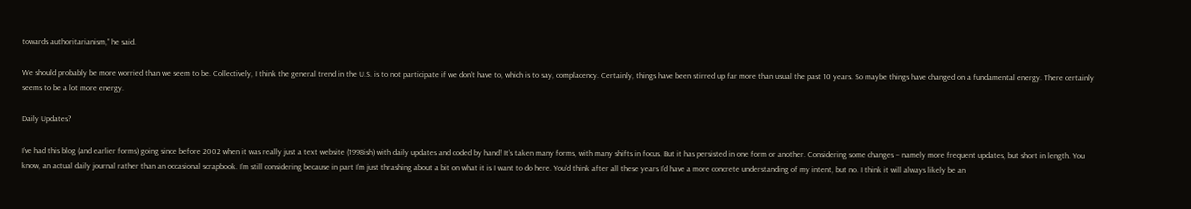towards authoritarianism,” he said.

We should probably be more worried than we seem to be. Collectively, I think the general trend in the U.S. is to not participate if we don’t have to, which is to say, complacency. Certainly, things have been stirred up far more than usual the past 10 years. So maybe things have changed on a fundamental energy. There certainly seems to be a lot more energy.

Daily Updates?

I’ve had this blog (and earlier forms) going since before 2002 when it was really just a text website (1998ish) with daily updates and coded by hand! It’s taken many forms, with many shifts in focus. But it has persisted in one form or another. Considering some changes – namely more frequent updates, but short in length. You know, an actual daily journal rather than an occasional scrapbook. I’m still considering because in part I’m just thrashing about a bit on what it is I want to do here. You’d think after all these years I’d have a more concrete understanding of my intent, but no. I think it will always likely be an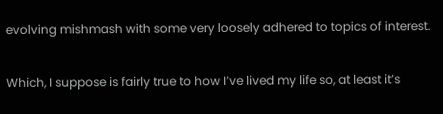evolving mishmash with some very loosely adhered to topics of interest.

Which, I suppose is fairly true to how I’ve lived my life so, at least it’s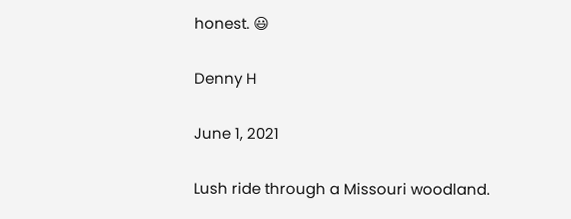honest. 😃

Denny H

June 1, 2021

Lush ride through a Missouri woodland.